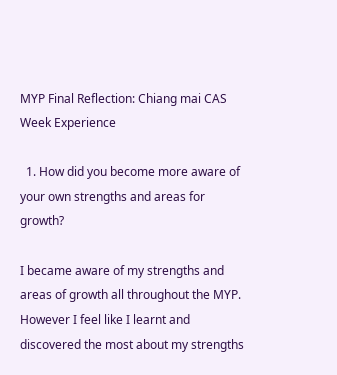MYP Final Reflection: Chiang mai CAS Week Experience

  1. How did you become more aware of your own strengths and areas for growth?

I became aware of my strengths and areas of growth all throughout the MYP. However I feel like I learnt and discovered the most about my strengths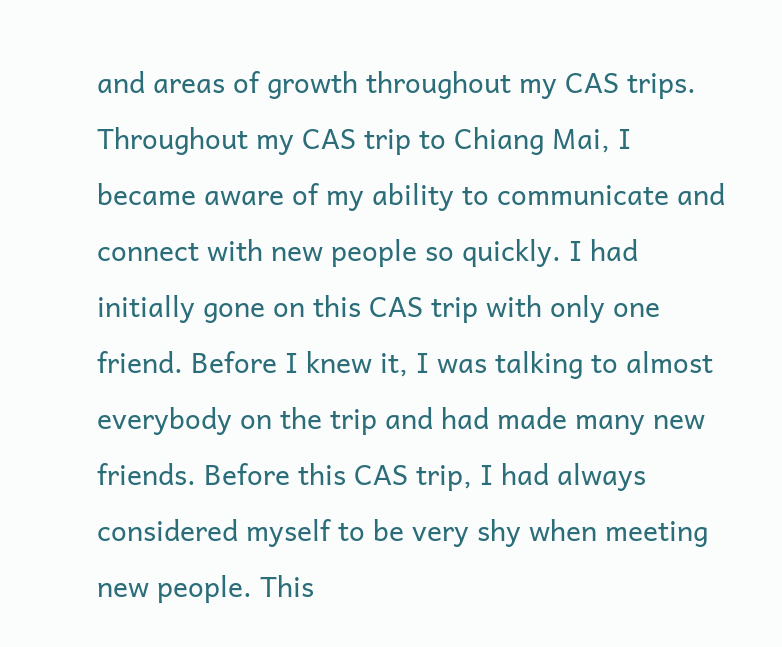and areas of growth throughout my CAS trips. Throughout my CAS trip to Chiang Mai, I became aware of my ability to communicate and connect with new people so quickly. I had initially gone on this CAS trip with only one friend. Before I knew it, I was talking to almost everybody on the trip and had made many new friends. Before this CAS trip, I had always considered myself to be very shy when meeting new people. This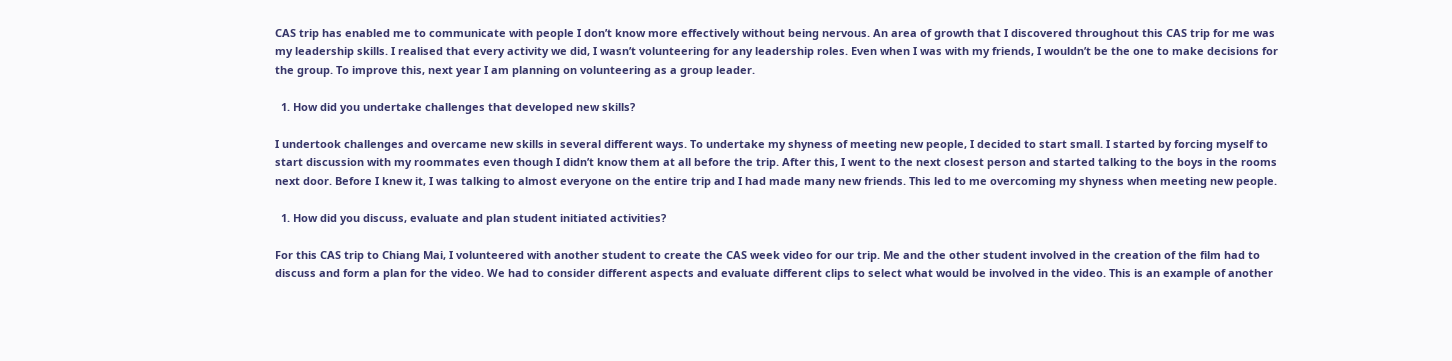CAS trip has enabled me to communicate with people I don’t know more effectively without being nervous. An area of growth that I discovered throughout this CAS trip for me was my leadership skills. I realised that every activity we did, I wasn’t volunteering for any leadership roles. Even when I was with my friends, I wouldn’t be the one to make decisions for the group. To improve this, next year I am planning on volunteering as a group leader.

  1. How did you undertake challenges that developed new skills?

I undertook challenges and overcame new skills in several different ways. To undertake my shyness of meeting new people, I decided to start small. I started by forcing myself to start discussion with my roommates even though I didn’t know them at all before the trip. After this, I went to the next closest person and started talking to the boys in the rooms next door. Before I knew it, I was talking to almost everyone on the entire trip and I had made many new friends. This led to me overcoming my shyness when meeting new people.

  1. How did you discuss, evaluate and plan student initiated activities?

For this CAS trip to Chiang Mai, I volunteered with another student to create the CAS week video for our trip. Me and the other student involved in the creation of the film had to discuss and form a plan for the video. We had to consider different aspects and evaluate different clips to select what would be involved in the video. This is an example of another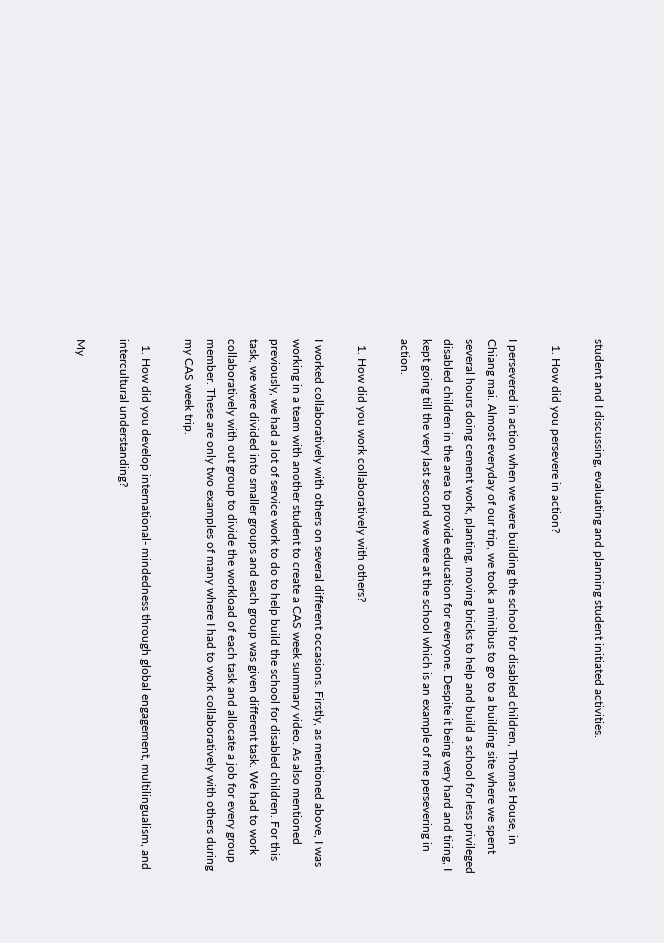student and I discussing, evaluating and planning student initiated activities.

  1. How did you persevere in action?

I persevered in action when we were building the school for disabled children, Thomas House, in Chiang mai. Almost everyday of our trip, we took a minibus to go to a building site where we spent several hours doing cement work, planting, moving bricks to help and build a school for less privileged disabled children in the area to provide education for everyone. Despite it being very hard and tiring, I kept going till the very last second we were at the school which is an example of me persevering in action.

  1. How did you work collaboratively with others?

I worked collaboratively with others on several different occasions. Firstly, as mentioned above, I was working in a team with another student to create a CAS week summary video. As also mentioned previously, we had a lot of service work to do to help build the school for disabled children. For this task, we were divided into smaller groups and each group was given different task. We had to work collaboratively with out group to divide the workload of each task and allocate a job for every group member. These are only two examples of many where I had to work collaboratively with others during my CAS week trip.

  1. How did you develop international- mindedness through global engagement, multilingualism, and intercultural understanding?

My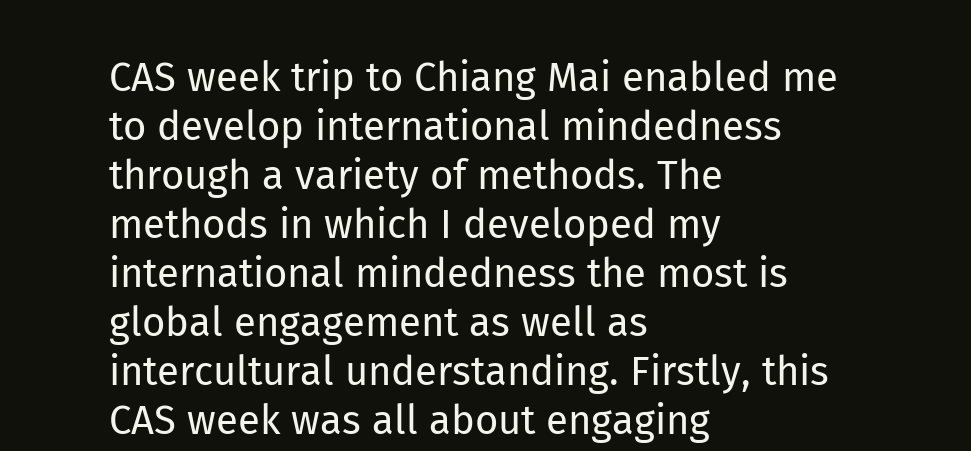CAS week trip to Chiang Mai enabled me to develop international mindedness through a variety of methods. The methods in which I developed my international mindedness the most is global engagement as well as intercultural understanding. Firstly, this CAS week was all about engaging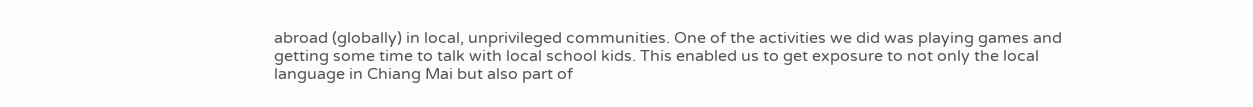abroad (globally) in local, unprivileged communities. One of the activities we did was playing games and getting some time to talk with local school kids. This enabled us to get exposure to not only the local language in Chiang Mai but also part of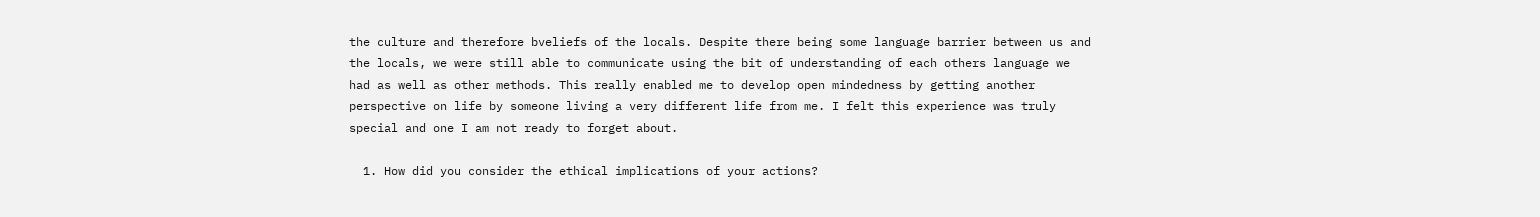the culture and therefore bveliefs of the locals. Despite there being some language barrier between us and the locals, we were still able to communicate using the bit of understanding of each others language we had as well as other methods. This really enabled me to develop open mindedness by getting another perspective on life by someone living a very different life from me. I felt this experience was truly special and one I am not ready to forget about.

  1. How did you consider the ethical implications of your actions?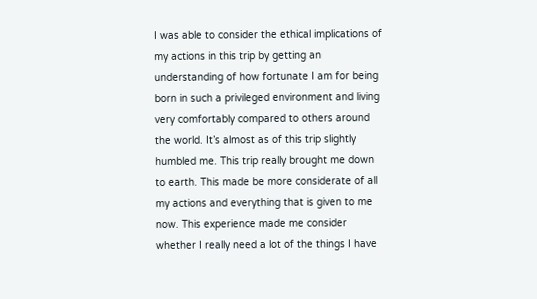I was able to consider the ethical implications of my actions in this trip by getting an understanding of how fortunate I am for being born in such a privileged environment and living very comfortably compared to others around the world. It’s almost as of this trip slightly humbled me. This trip really brought me down to earth. This made be more considerate of all my actions and everything that is given to me now. This experience made me consider whether I really need a lot of the things I have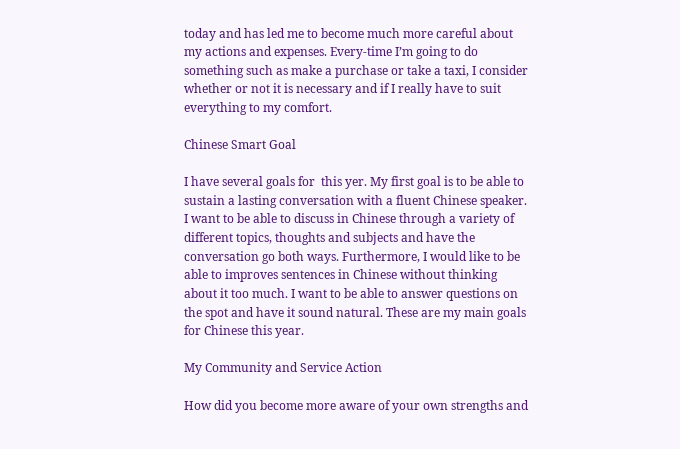today and has led me to become much more careful about my actions and expenses. Every-time I’m going to do something such as make a purchase or take a taxi, I consider whether or not it is necessary and if I really have to suit everything to my comfort.

Chinese Smart Goal

I have several goals for  this yer. My first goal is to be able to sustain a lasting conversation with a fluent Chinese speaker. I want to be able to discuss in Chinese through a variety of different topics, thoughts and subjects and have the conversation go both ways. Furthermore, I would like to be able to improves sentences in Chinese without thinking about it too much. I want to be able to answer questions on the spot and have it sound natural. These are my main goals for Chinese this year.

My Community and Service Action

How did you become more aware of your own strengths and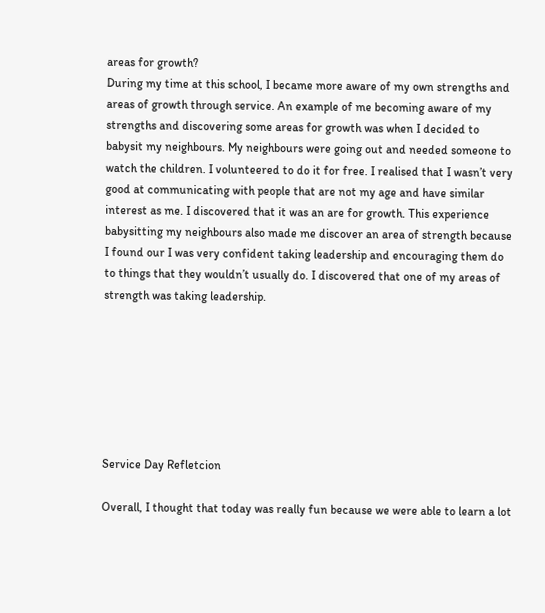areas for growth?
During my time at this school, I became more aware of my own strengths and areas of growth through service. An example of me becoming aware of my strengths and discovering some areas for growth was when I decided to babysit my neighbours. My neighbours were going out and needed someone to watch the children. I volunteered to do it for free. I realised that I wasn’t very good at communicating with people that are not my age and have similar interest as me. I discovered that it was an are for growth. This experience babysitting my neighbours also made me discover an area of strength because I found our I was very confident taking leadership and encouraging them do to things that they wouldn’t usually do. I discovered that one of my areas of strength was taking leadership.







Service Day Refletcion

Overall, I thought that today was really fun because we were able to learn a lot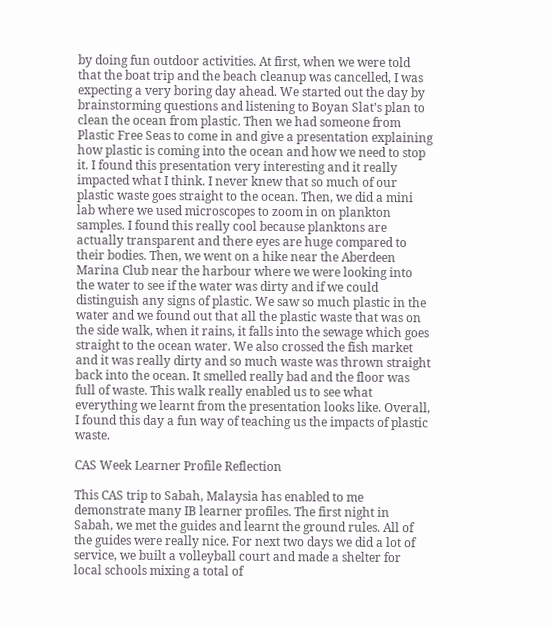by doing fun outdoor activities. At first, when we were told that the boat trip and the beach cleanup was cancelled, I was expecting a very boring day ahead. We started out the day by brainstorming questions and listening to Boyan Slat’s plan to clean the ocean from plastic. Then we had someone from Plastic Free Seas to come in and give a presentation explaining how plastic is coming into the ocean and how we need to stop it. I found this presentation very interesting and it really impacted what I think. I never knew that so much of our plastic waste goes straight to the ocean. Then, we did a mini lab where we used microscopes to zoom in on plankton samples. I found this really cool because planktons are actually transparent and there eyes are huge compared to their bodies. Then, we went on a hike near the Aberdeen Marina Club near the harbour where we were looking into the water to see if the water was dirty and if we could distinguish any signs of plastic. We saw so much plastic in the water and we found out that all the plastic waste that was on the side walk, when it rains, it falls into the sewage which goes straight to the ocean water. We also crossed the fish market and it was really dirty and so much waste was thrown straight back into the ocean. It smelled really bad and the floor was full of waste. This walk really enabled us to see what everything we learnt from the presentation looks like. Overall, I found this day a fun way of teaching us the impacts of plastic waste.

CAS Week Learner Profile Reflection

This CAS trip to Sabah, Malaysia has enabled to me demonstrate many IB learner profiles. The first night in Sabah, we met the guides and learnt the ground rules. All of the guides were really nice. For next two days we did a lot of service, we built a volleyball court and made a shelter for local schools mixing a total of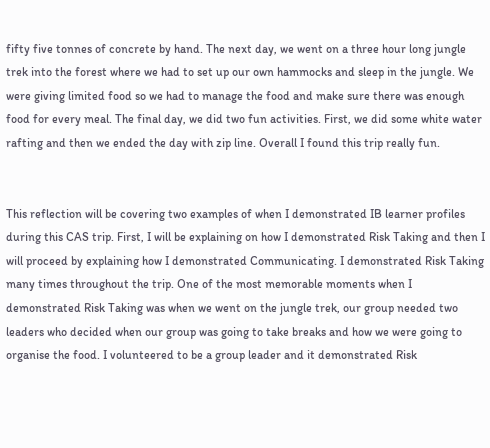fifty five tonnes of concrete by hand. The next day, we went on a three hour long jungle trek into the forest where we had to set up our own hammocks and sleep in the jungle. We were giving limited food so we had to manage the food and make sure there was enough food for every meal. The final day, we did two fun activities. First, we did some white water rafting and then we ended the day with zip line. Overall I found this trip really fun.


This reflection will be covering two examples of when I demonstrated IB learner profiles during this CAS trip. First, I will be explaining on how I demonstrated Risk Taking and then I will proceed by explaining how I demonstrated Communicating. I demonstrated Risk Taking many times throughout the trip. One of the most memorable moments when I demonstrated Risk Taking was when we went on the jungle trek, our group needed two leaders who decided when our group was going to take breaks and how we were going to organise the food. I volunteered to be a group leader and it demonstrated Risk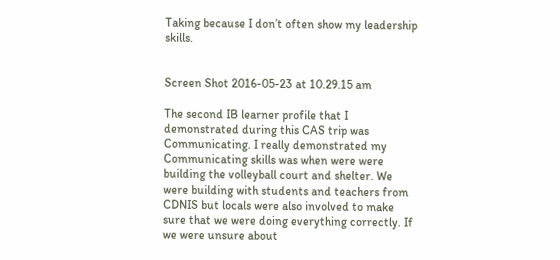Taking because I don’t often show my leadership skills.


Screen Shot 2016-05-23 at 10.29.15 am

The second IB learner profile that I demonstrated during this CAS trip was Communicating. I really demonstrated my Communicating skills was when were were building the volleyball court and shelter. We were building with students and teachers from CDNIS but locals were also involved to make sure that we were doing everything correctly. If we were unsure about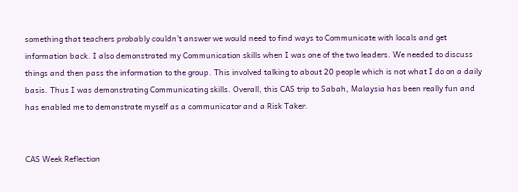something that teachers probably couldn’t answer we would need to find ways to Communicate with locals and get information back. I also demonstrated my Communication skills when I was one of the two leaders. We needed to discuss things and then pass the information to the group. This involved talking to about 20 people which is not what I do on a daily basis. Thus I was demonstrating Communicating skills. Overall, this CAS trip to Sabah, Malaysia has been really fun and has enabled me to demonstrate myself as a communicator and a Risk Taker.


CAS Week Reflection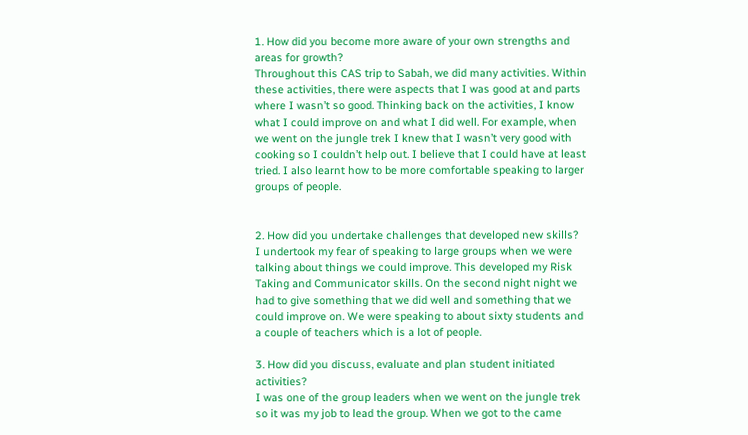1. How did you become more aware of your own strengths and areas for growth?
Throughout this CAS trip to Sabah, we did many activities. Within these activities, there were aspects that I was good at and parts where I wasn’t so good. Thinking back on the activities, I know what I could improve on and what I did well. For example, when we went on the jungle trek I knew that I wasn’t very good with cooking so I couldn’t help out. I believe that I could have at least tried. I also learnt how to be more comfortable speaking to larger groups of people.


2. How did you undertake challenges that developed new skills?
I undertook my fear of speaking to large groups when we were talking about things we could improve. This developed my Risk Taking and Communicator skills. On the second night night we had to give something that we did well and something that we could improve on. We were speaking to about sixty students and a couple of teachers which is a lot of people.

3. How did you discuss, evaluate and plan student initiated activities?
I was one of the group leaders when we went on the jungle trek so it was my job to lead the group. When we got to the came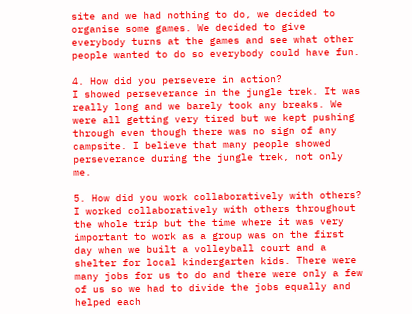site and we had nothing to do, we decided to organise some games. We decided to give everybody turns at the games and see what other people wanted to do so everybody could have fun.

4. How did you persevere in action?
I showed perseverance in the jungle trek. It was really long and we barely took any breaks. We were all getting very tired but we kept pushing through even though there was no sign of any campsite. I believe that many people showed perseverance during the jungle trek, not only me.

5. How did you work collaboratively with others?
I worked collaboratively with others throughout the whole trip but the time where it was very important to work as a group was on the first day when we built a volleyball court and a shelter for local kindergarten kids. There were many jobs for us to do and there were only a few of us so we had to divide the jobs equally and helped each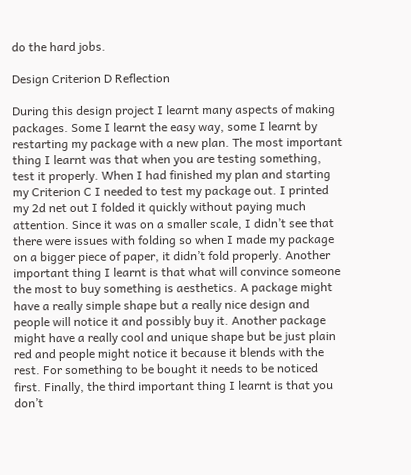do the hard jobs.

Design Criterion D Reflection

During this design project I learnt many aspects of making packages. Some I learnt the easy way, some I learnt by restarting my package with a new plan. The most important thing I learnt was that when you are testing something, test it properly. When I had finished my plan and starting my Criterion C I needed to test my package out. I printed my 2d net out I folded it quickly without paying much attention. Since it was on a smaller scale, I didn’t see that there were issues with folding so when I made my package on a bigger piece of paper, it didn’t fold properly. Another important thing I learnt is that what will convince someone the most to buy something is aesthetics. A package might have a really simple shape but a really nice design and people will notice it and possibly buy it. Another package might have a really cool and unique shape but be just plain red and people might notice it because it blends with the rest. For something to be bought it needs to be noticed first. Finally, the third important thing I learnt is that you don’t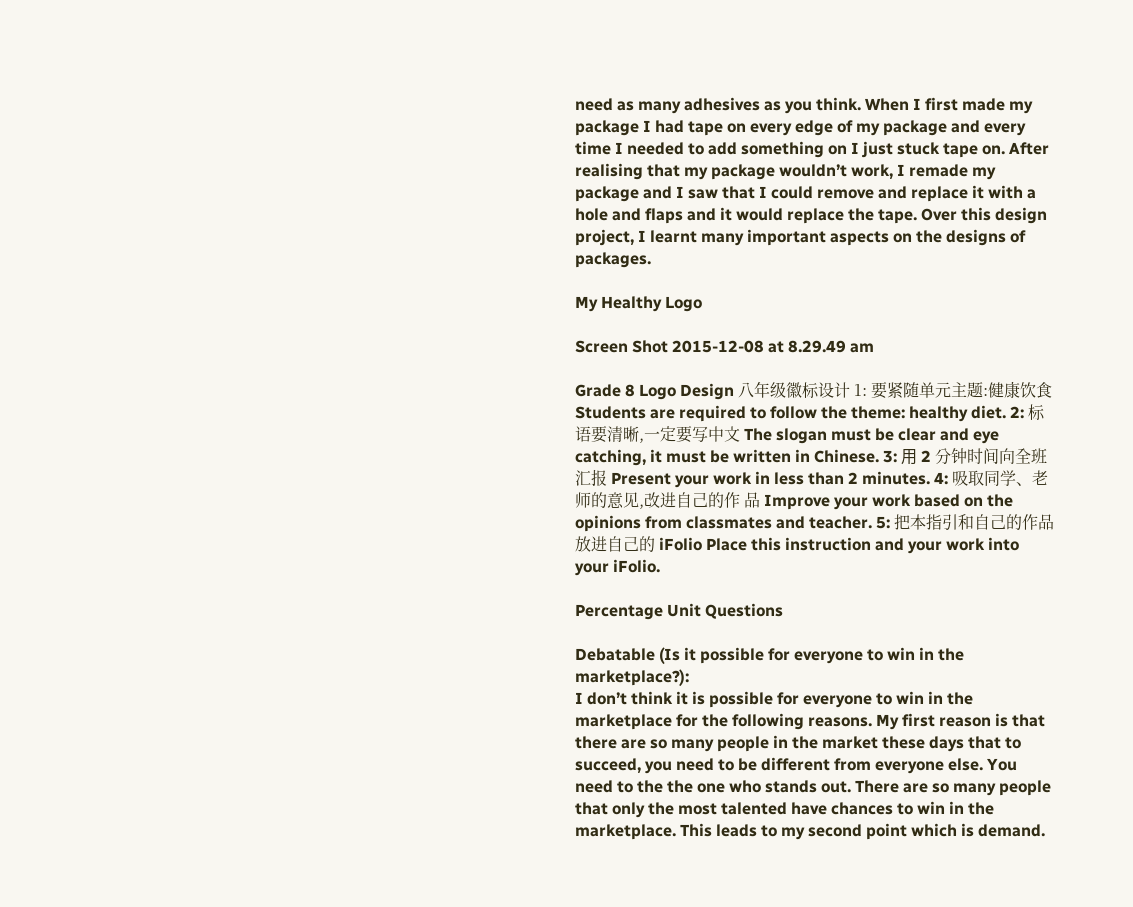need as many adhesives as you think. When I first made my package I had tape on every edge of my package and every time I needed to add something on I just stuck tape on. After realising that my package wouldn’t work, I remade my package and I saw that I could remove and replace it with a hole and flaps and it would replace the tape. Over this design project, I learnt many important aspects on the designs of packages.

My Healthy Logo

Screen Shot 2015-12-08 at 8.29.49 am

Grade 8 Logo Design ⼋年级徽标设计 1: 要紧随单元主题:健康饮⾷ Students are required to follow the theme: healthy diet. 2: 标语要清晰,⼀定要写中⽂ The slogan must be clear and eye catching, it must be written in Chinese. 3: ⽤ 2 分钟时间向全班汇报 Present your work in less than 2 minutes. 4: 吸取同学、⽼师的意见,改进⾃⼰的作 品 Improve your work based on the opinions from classmates and teacher. 5: 把本指引和⾃⼰的作品放进⾃⼰的 iFolio Place this instruction and your work into your iFolio.

Percentage Unit Questions

Debatable (Is it possible for everyone to win in the marketplace?):
I don’t think it is possible for everyone to win in the marketplace for the following reasons. My first reason is that there are so many people in the market these days that to succeed, you need to be different from everyone else. You need to the the one who stands out. There are so many people that only the most talented have chances to win in the marketplace. This leads to my second point which is demand.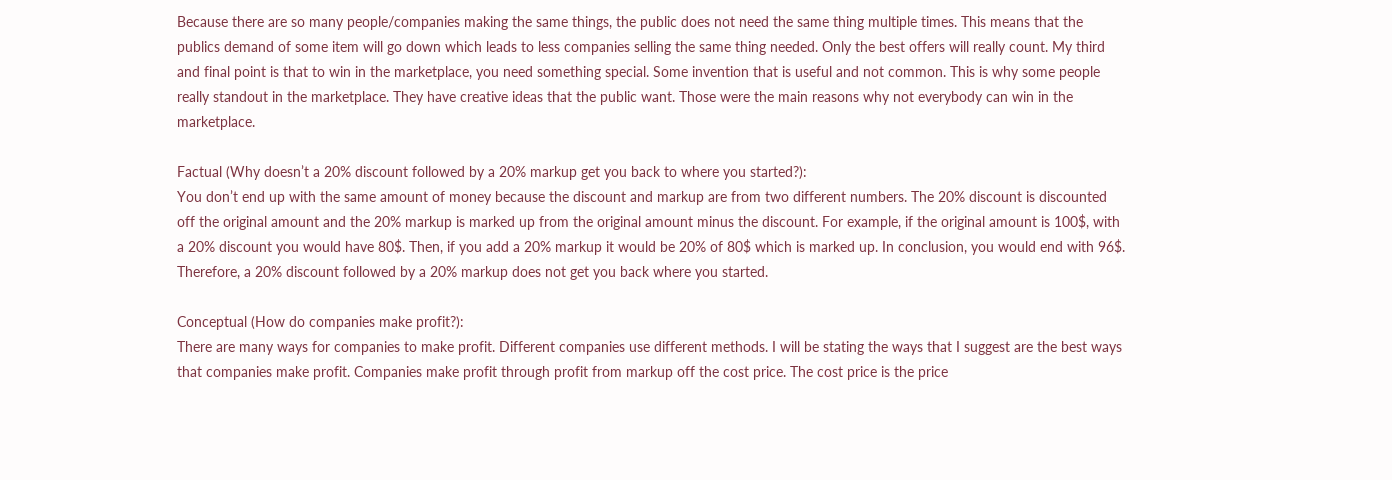Because there are so many people/companies making the same things, the public does not need the same thing multiple times. This means that the publics demand of some item will go down which leads to less companies selling the same thing needed. Only the best offers will really count. My third and final point is that to win in the marketplace, you need something special. Some invention that is useful and not common. This is why some people really standout in the marketplace. They have creative ideas that the public want. Those were the main reasons why not everybody can win in the marketplace.

Factual (Why doesn’t a 20% discount followed by a 20% markup get you back to where you started?):
You don’t end up with the same amount of money because the discount and markup are from two different numbers. The 20% discount is discounted off the original amount and the 20% markup is marked up from the original amount minus the discount. For example, if the original amount is 100$, with a 20% discount you would have 80$. Then, if you add a 20% markup it would be 20% of 80$ which is marked up. In conclusion, you would end with 96$. Therefore, a 20% discount followed by a 20% markup does not get you back where you started.

Conceptual (How do companies make profit?):
There are many ways for companies to make profit. Different companies use different methods. I will be stating the ways that I suggest are the best ways that companies make profit. Companies make profit through profit from markup off the cost price. The cost price is the price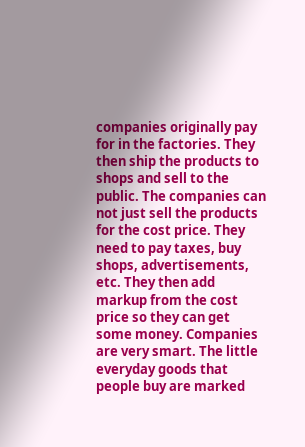companies originally pay for in the factories. They then ship the products to shops and sell to the public. The companies can not just sell the products for the cost price. They need to pay taxes, buy shops, advertisements, etc. They then add markup from the cost price so they can get some money. Companies are very smart. The little everyday goods that people buy are marked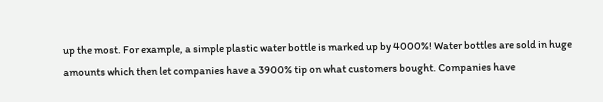up the most. For example, a simple plastic water bottle is marked up by 4000%! Water bottles are sold in huge amounts which then let companies have a 3900% tip on what customers bought. Companies have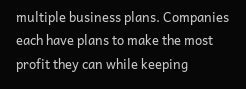multiple business plans. Companies each have plans to make the most profit they can while keeping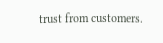trust from customers.